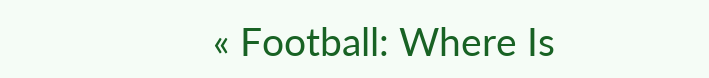« Football: Where Is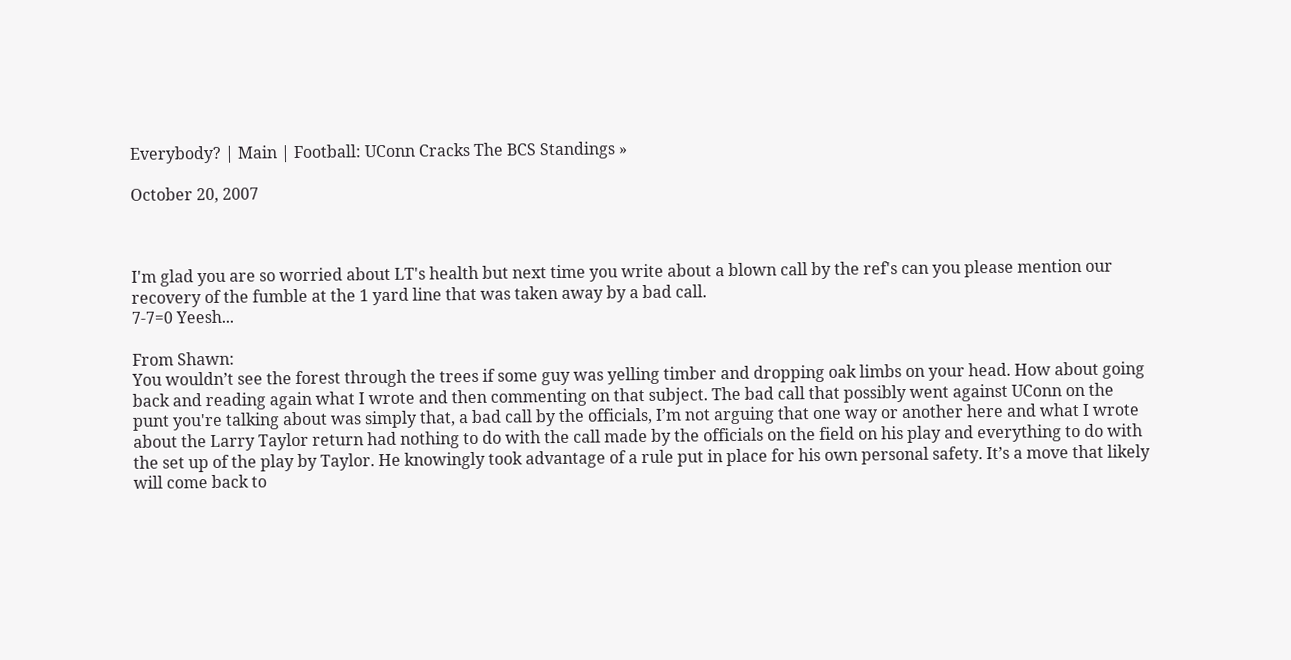Everybody? | Main | Football: UConn Cracks The BCS Standings »

October 20, 2007



I'm glad you are so worried about LT's health but next time you write about a blown call by the ref's can you please mention our recovery of the fumble at the 1 yard line that was taken away by a bad call.
7-7=0 Yeesh...

From Shawn:
You wouldn’t see the forest through the trees if some guy was yelling timber and dropping oak limbs on your head. How about going back and reading again what I wrote and then commenting on that subject. The bad call that possibly went against UConn on the punt you're talking about was simply that, a bad call by the officials, I’m not arguing that one way or another here and what I wrote about the Larry Taylor return had nothing to do with the call made by the officials on the field on his play and everything to do with the set up of the play by Taylor. He knowingly took advantage of a rule put in place for his own personal safety. It’s a move that likely will come back to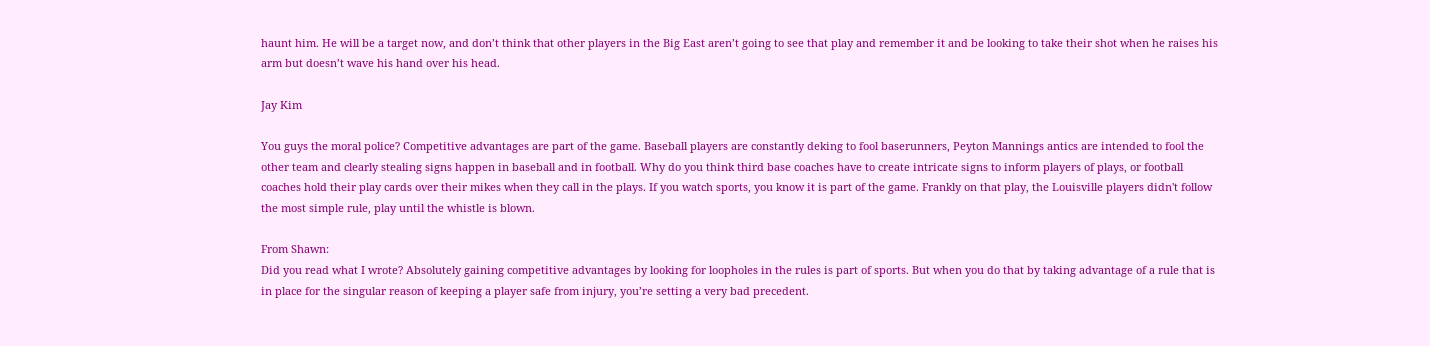haunt him. He will be a target now, and don’t think that other players in the Big East aren’t going to see that play and remember it and be looking to take their shot when he raises his arm but doesn’t wave his hand over his head.

Jay Kim

You guys the moral police? Competitive advantages are part of the game. Baseball players are constantly deking to fool baserunners, Peyton Mannings antics are intended to fool the other team and clearly stealing signs happen in baseball and in football. Why do you think third base coaches have to create intricate signs to inform players of plays, or football coaches hold their play cards over their mikes when they call in the plays. If you watch sports, you know it is part of the game. Frankly on that play, the Louisville players didn't follow the most simple rule, play until the whistle is blown.

From Shawn:
Did you read what I wrote? Absolutely gaining competitive advantages by looking for loopholes in the rules is part of sports. But when you do that by taking advantage of a rule that is in place for the singular reason of keeping a player safe from injury, you’re setting a very bad precedent.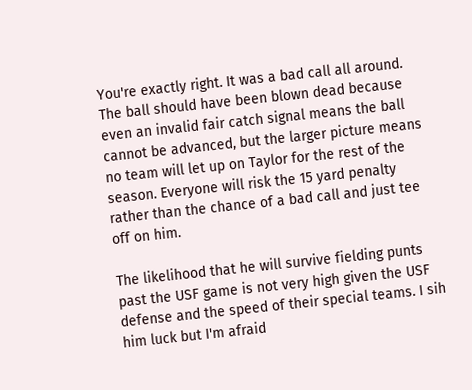You're exactly right. It was a bad call all around. The ball should have been blown dead because even an invalid fair catch signal means the ball cannot be advanced, but the larger picture means no team will let up on Taylor for the rest of the season. Everyone will risk the 15 yard penalty rather than the chance of a bad call and just tee off on him.

The likelihood that he will survive fielding punts past the USF game is not very high given the USF defense and the speed of their special teams. I sih him luck but I'm afraid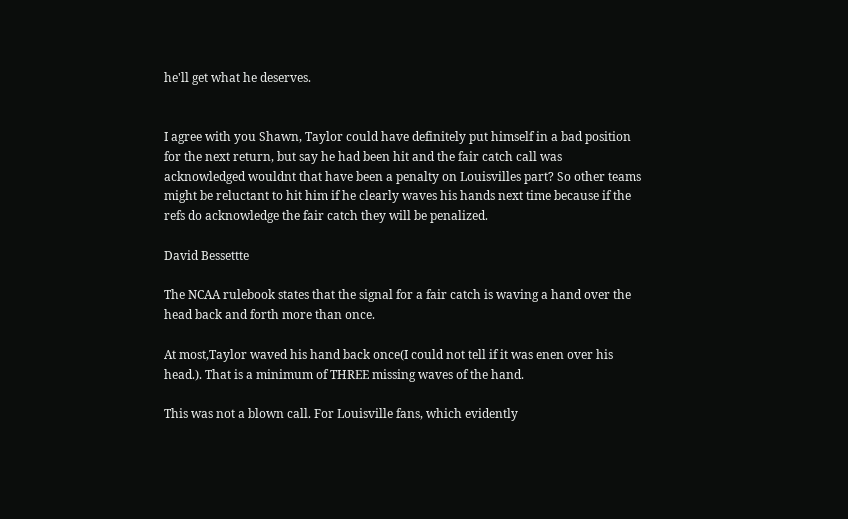he'll get what he deserves.


I agree with you Shawn, Taylor could have definitely put himself in a bad position for the next return, but say he had been hit and the fair catch call was acknowledged wouldnt that have been a penalty on Louisvilles part? So other teams might be reluctant to hit him if he clearly waves his hands next time because if the refs do acknowledge the fair catch they will be penalized.

David Bessettte

The NCAA rulebook states that the signal for a fair catch is waving a hand over the head back and forth more than once.

At most,Taylor waved his hand back once(I could not tell if it was enen over his head.). That is a minimum of THREE missing waves of the hand.

This was not a blown call. For Louisville fans, which evidently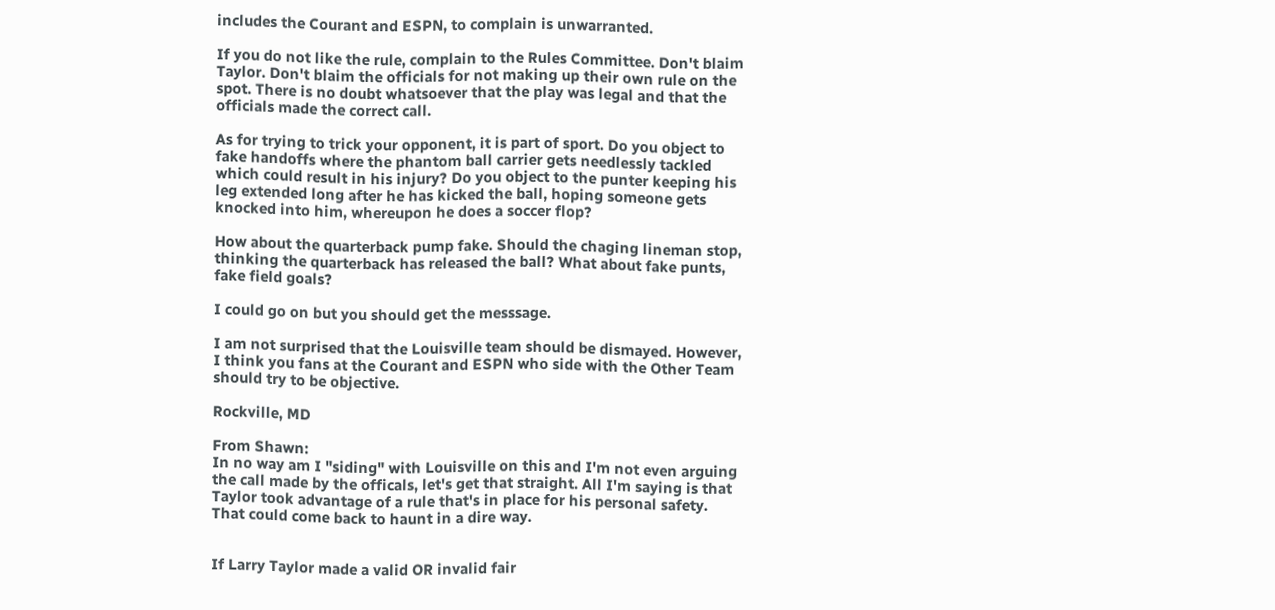includes the Courant and ESPN, to complain is unwarranted.

If you do not like the rule, complain to the Rules Committee. Don't blaim Taylor. Don't blaim the officials for not making up their own rule on the spot. There is no doubt whatsoever that the play was legal and that the officials made the correct call.

As for trying to trick your opponent, it is part of sport. Do you object to fake handoffs where the phantom ball carrier gets needlessly tackled which could result in his injury? Do you object to the punter keeping his leg extended long after he has kicked the ball, hoping someone gets knocked into him, whereupon he does a soccer flop?

How about the quarterback pump fake. Should the chaging lineman stop, thinking the quarterback has released the ball? What about fake punts, fake field goals?

I could go on but you should get the messsage.

I am not surprised that the Louisville team should be dismayed. However, I think you fans at the Courant and ESPN who side with the Other Team should try to be objective.

Rockville, MD

From Shawn:
In no way am I "siding" with Louisville on this and I'm not even arguing the call made by the officals, let's get that straight. All I'm saying is that Taylor took advantage of a rule that's in place for his personal safety. That could come back to haunt in a dire way.


If Larry Taylor made a valid OR invalid fair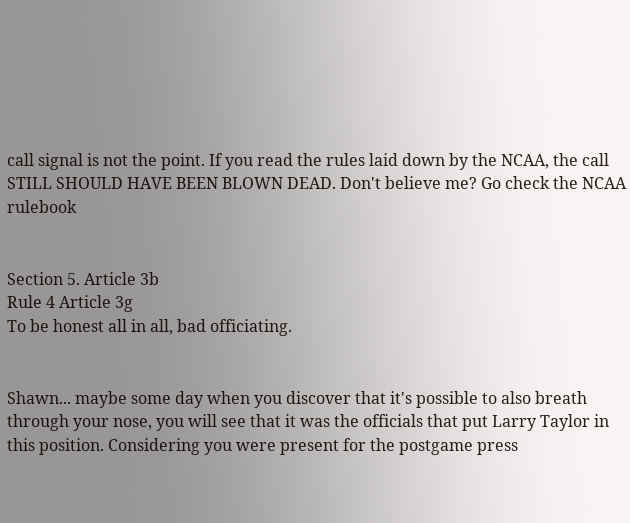call signal is not the point. If you read the rules laid down by the NCAA, the call STILL SHOULD HAVE BEEN BLOWN DEAD. Don't believe me? Go check the NCAA rulebook


Section 5. Article 3b
Rule 4 Article 3g
To be honest all in all, bad officiating.


Shawn... maybe some day when you discover that it's possible to also breath through your nose, you will see that it was the officials that put Larry Taylor in this position. Considering you were present for the postgame press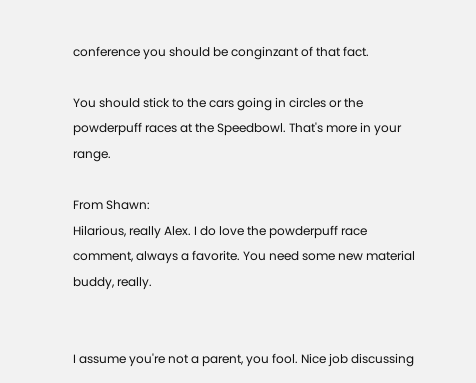conference you should be conginzant of that fact.

You should stick to the cars going in circles or the powderpuff races at the Speedbowl. That's more in your range.

From Shawn:
Hilarious, really Alex. I do love the powderpuff race comment, always a favorite. You need some new material buddy, really.


I assume you're not a parent, you fool. Nice job discussing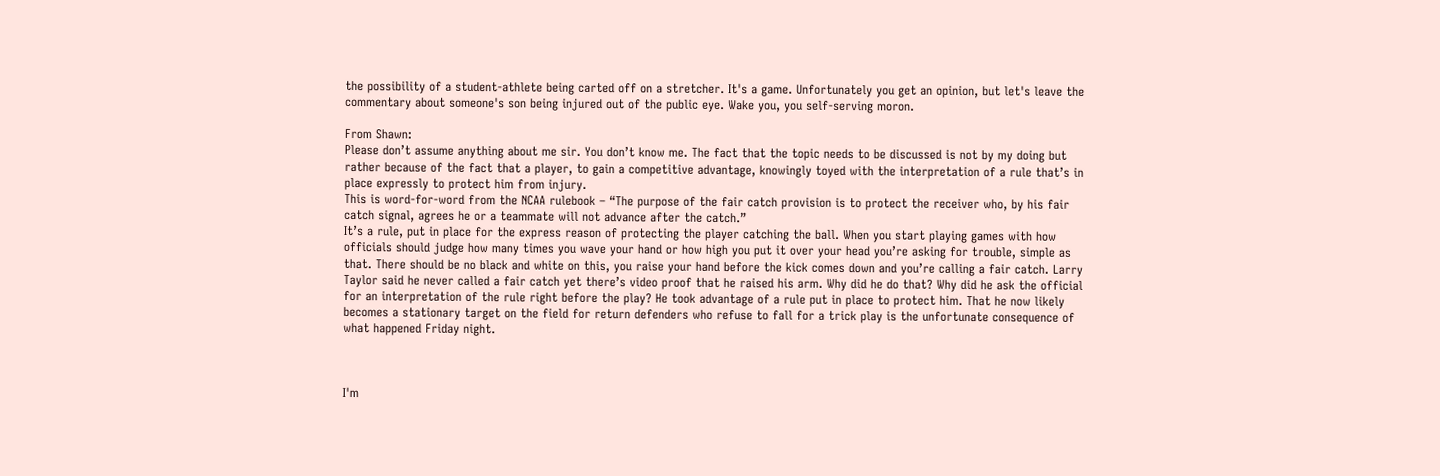the possibility of a student-athlete being carted off on a stretcher. It's a game. Unfortunately you get an opinion, but let's leave the commentary about someone's son being injured out of the public eye. Wake you, you self-serving moron.

From Shawn:
Please don’t assume anything about me sir. You don’t know me. The fact that the topic needs to be discussed is not by my doing but rather because of the fact that a player, to gain a competitive advantage, knowingly toyed with the interpretation of a rule that’s in place expressly to protect him from injury.
This is word-for-word from the NCAA rulebook – “The purpose of the fair catch provision is to protect the receiver who, by his fair catch signal, agrees he or a teammate will not advance after the catch.”
It’s a rule, put in place for the express reason of protecting the player catching the ball. When you start playing games with how officials should judge how many times you wave your hand or how high you put it over your head you’re asking for trouble, simple as that. There should be no black and white on this, you raise your hand before the kick comes down and you’re calling a fair catch. Larry Taylor said he never called a fair catch yet there’s video proof that he raised his arm. Why did he do that? Why did he ask the official for an interpretation of the rule right before the play? He took advantage of a rule put in place to protect him. That he now likely becomes a stationary target on the field for return defenders who refuse to fall for a trick play is the unfortunate consequence of what happened Friday night.



I'm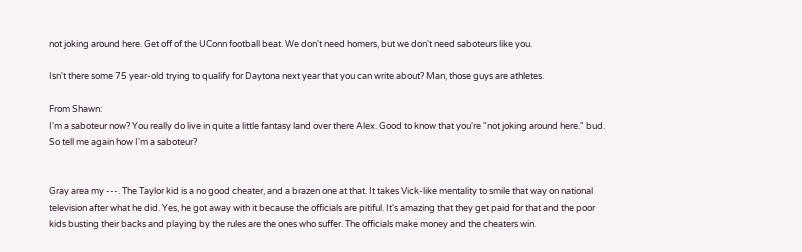not joking around here. Get off of the UConn football beat. We don't need homers, but we don't need saboteurs like you.

Isn't there some 75 year-old trying to qualify for Daytona next year that you can write about? Man, those guys are athletes.

From Shawn:
I'm a saboteur now? You really do live in quite a little fantasy land over there Alex. Good to know that you're "not joking around here." bud. So tell me again how I'm a saboteur?


Gray area my ---. The Taylor kid is a no good cheater, and a brazen one at that. It takes Vick-like mentality to smile that way on national television after what he did. Yes, he got away with it because the officials are pitiful. It's amazing that they get paid for that and the poor kids busting their backs and playing by the rules are the ones who suffer. The officials make money and the cheaters win.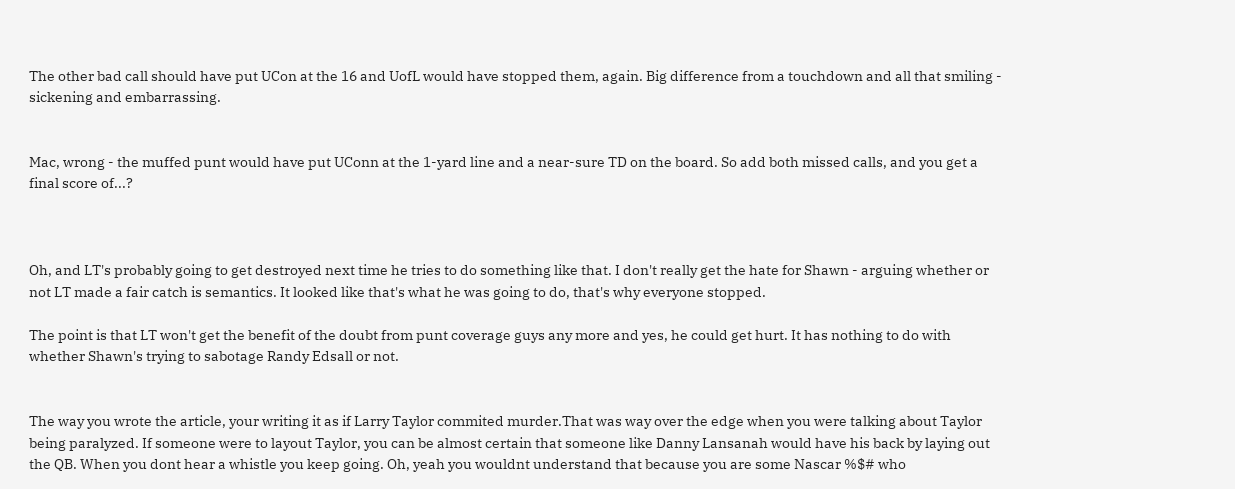The other bad call should have put UCon at the 16 and UofL would have stopped them, again. Big difference from a touchdown and all that smiling - sickening and embarrassing.


Mac, wrong - the muffed punt would have put UConn at the 1-yard line and a near-sure TD on the board. So add both missed calls, and you get a final score of...?



Oh, and LT's probably going to get destroyed next time he tries to do something like that. I don't really get the hate for Shawn - arguing whether or not LT made a fair catch is semantics. It looked like that's what he was going to do, that's why everyone stopped.

The point is that LT won't get the benefit of the doubt from punt coverage guys any more and yes, he could get hurt. It has nothing to do with whether Shawn's trying to sabotage Randy Edsall or not.


The way you wrote the article, your writing it as if Larry Taylor commited murder.That was way over the edge when you were talking about Taylor being paralyzed. If someone were to layout Taylor, you can be almost certain that someone like Danny Lansanah would have his back by laying out the QB. When you dont hear a whistle you keep going. Oh, yeah you wouldnt understand that because you are some Nascar %$# who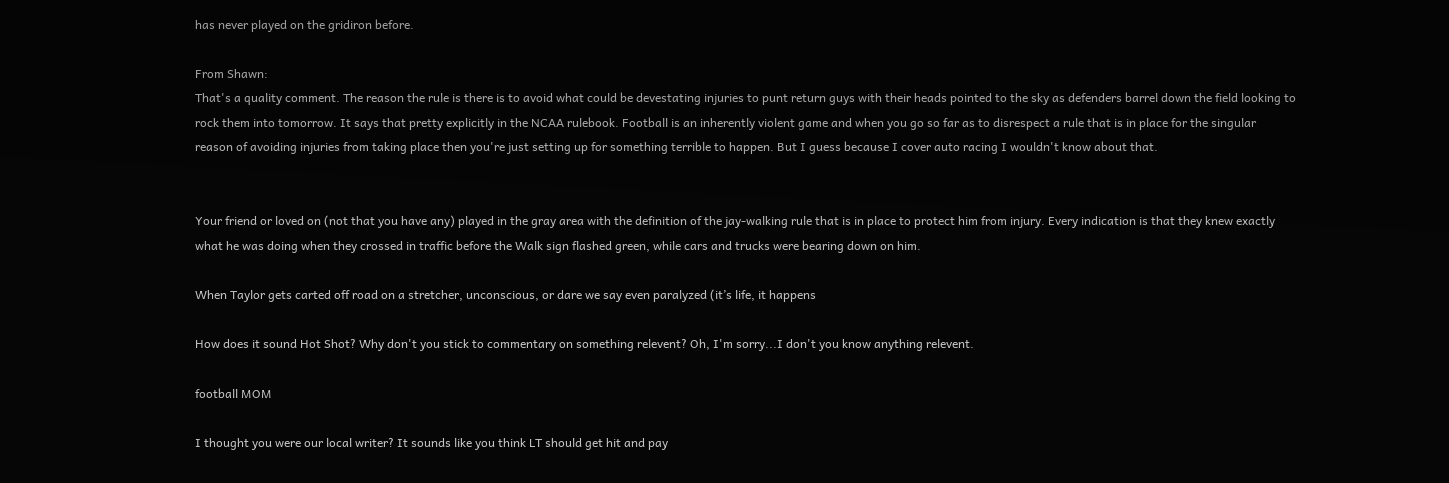has never played on the gridiron before.

From Shawn:
That's a quality comment. The reason the rule is there is to avoid what could be devestating injuries to punt return guys with their heads pointed to the sky as defenders barrel down the field looking to rock them into tomorrow. It says that pretty explicitly in the NCAA rulebook. Football is an inherently violent game and when you go so far as to disrespect a rule that is in place for the singular reason of avoiding injuries from taking place then you're just setting up for something terrible to happen. But I guess because I cover auto racing I wouldn't know about that.


Your friend or loved on (not that you have any) played in the gray area with the definition of the jay-walking rule that is in place to protect him from injury. Every indication is that they knew exactly what he was doing when they crossed in traffic before the Walk sign flashed green, while cars and trucks were bearing down on him.

When Taylor gets carted off road on a stretcher, unconscious, or dare we say even paralyzed (it’s life, it happens

How does it sound Hot Shot? Why don't you stick to commentary on something relevent? Oh, I'm sorry...I don't you know anything relevent.

football MOM

I thought you were our local writer? It sounds like you think LT should get hit and pay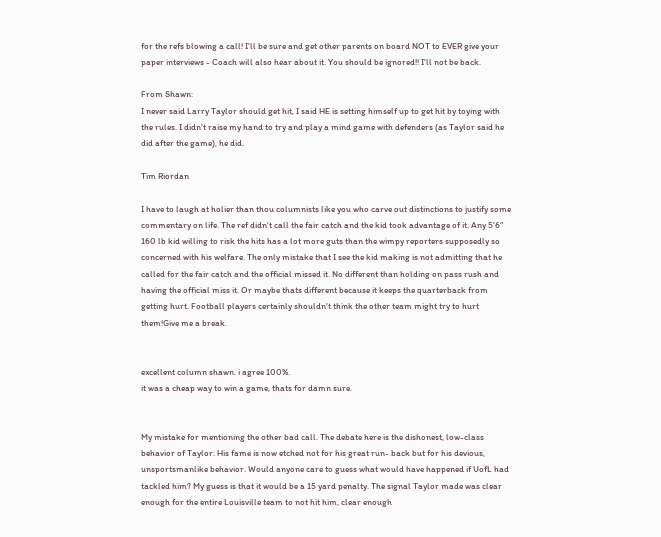for the refs blowing a call! I'll be sure and get other parents on board NOT to EVER give your paper interviews - Coach will also hear about it. You should be ignored!! I'll not be back.

From Shawn:
I never said Larry Taylor should get hit, I said HE is setting himself up to get hit by toying with the rules. I didn't raise my hand to try and play a mind game with defenders (as Taylor said he did after the game), he did.

Tim Riordan

I have to laugh at holier than thou columnists like you who carve out distinctions to justify some commentary on life. The ref didn't call the fair catch and the kid took advantage of it. Any 5'6" 160 lb kid willing to risk the hits has a lot more guts than the wimpy reporters supposedly so concerned with his welfare. The only mistake that I see the kid making is not admitting that he called for the fair catch and the official missed it. No different than holding on pass rush and having the official miss it. Or maybe thats different because it keeps the quarterback from getting hurt. Football players certainly shouldn't think the other team might try to hurt them!Give me a break.


excellent column shawn. i agree 100%.
it was a cheap way to win a game, thats for damn sure.


My mistake for mentioning the other bad call. The debate here is the dishonest, low-class behavior of Taylor. His fame is now etched not for his great run- back but for his devious, unsportsmanlike behavior. Would anyone care to guess what would have happened if UofL had tackled him? My guess is that it would be a 15 yard penalty. The signal Taylor made was clear enough for the entire Louisville team to not hit him, clear enough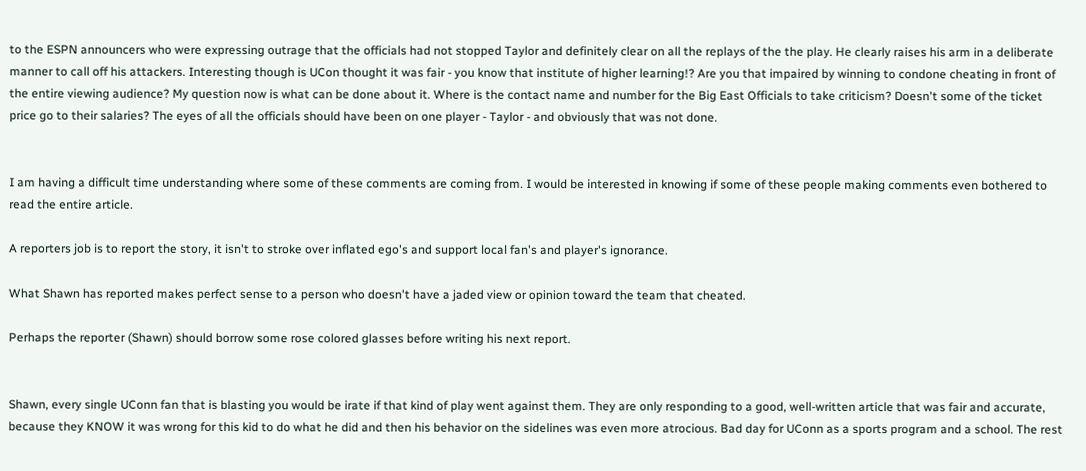to the ESPN announcers who were expressing outrage that the officials had not stopped Taylor and definitely clear on all the replays of the the play. He clearly raises his arm in a deliberate manner to call off his attackers. Interesting though is UCon thought it was fair - you know that institute of higher learning!? Are you that impaired by winning to condone cheating in front of the entire viewing audience? My question now is what can be done about it. Where is the contact name and number for the Big East Officials to take criticism? Doesn't some of the ticket price go to their salaries? The eyes of all the officials should have been on one player - Taylor - and obviously that was not done.


I am having a difficult time understanding where some of these comments are coming from. I would be interested in knowing if some of these people making comments even bothered to read the entire article.

A reporters job is to report the story, it isn't to stroke over inflated ego's and support local fan's and player's ignorance.

What Shawn has reported makes perfect sense to a person who doesn't have a jaded view or opinion toward the team that cheated.

Perhaps the reporter (Shawn) should borrow some rose colored glasses before writing his next report.


Shawn, every single UConn fan that is blasting you would be irate if that kind of play went against them. They are only responding to a good, well-written article that was fair and accurate, because they KNOW it was wrong for this kid to do what he did and then his behavior on the sidelines was even more atrocious. Bad day for UConn as a sports program and a school. The rest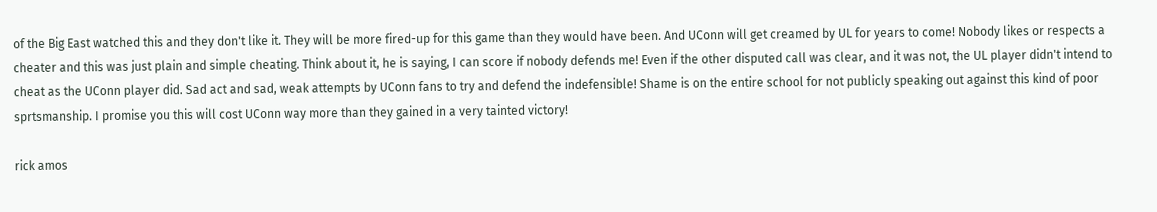of the Big East watched this and they don't like it. They will be more fired-up for this game than they would have been. And UConn will get creamed by UL for years to come! Nobody likes or respects a cheater and this was just plain and simple cheating. Think about it, he is saying, I can score if nobody defends me! Even if the other disputed call was clear, and it was not, the UL player didn't intend to cheat as the UConn player did. Sad act and sad, weak attempts by UConn fans to try and defend the indefensible! Shame is on the entire school for not publicly speaking out against this kind of poor sprtsmanship. I promise you this will cost UConn way more than they gained in a very tainted victory!

rick amos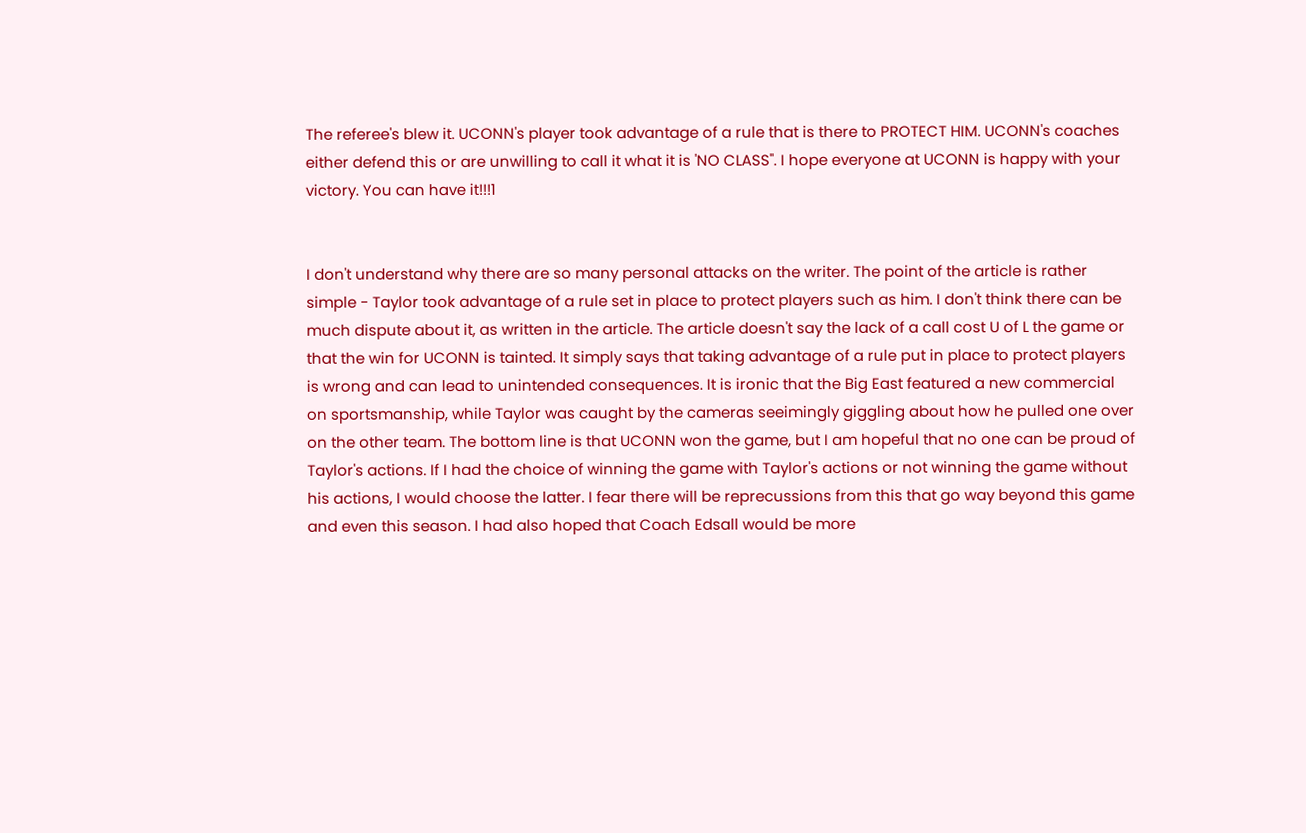The referee's blew it. UCONN's player took advantage of a rule that is there to PROTECT HIM. UCONN's coaches either defend this or are unwilling to call it what it is 'NO CLASS". I hope everyone at UCONN is happy with your victory. You can have it!!!1


I don't understand why there are so many personal attacks on the writer. The point of the article is rather simple - Taylor took advantage of a rule set in place to protect players such as him. I don't think there can be much dispute about it, as written in the article. The article doesn't say the lack of a call cost U of L the game or that the win for UCONN is tainted. It simply says that taking advantage of a rule put in place to protect players is wrong and can lead to unintended consequences. It is ironic that the Big East featured a new commercial on sportsmanship, while Taylor was caught by the cameras seeimingly giggling about how he pulled one over on the other team. The bottom line is that UCONN won the game, but I am hopeful that no one can be proud of Taylor's actions. If I had the choice of winning the game with Taylor's actions or not winning the game without his actions, I would choose the latter. I fear there will be reprecussions from this that go way beyond this game and even this season. I had also hoped that Coach Edsall would be more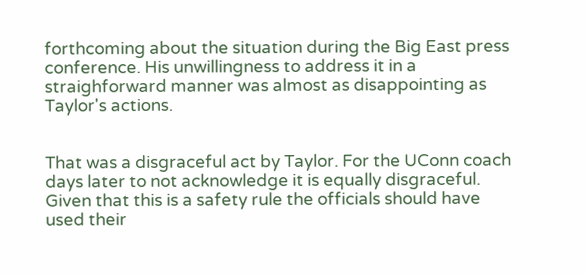forthcoming about the situation during the Big East press conference. His unwillingness to address it in a straighforward manner was almost as disappointing as Taylor's actions.


That was a disgraceful act by Taylor. For the UConn coach days later to not acknowledge it is equally disgraceful. Given that this is a safety rule the officials should have used their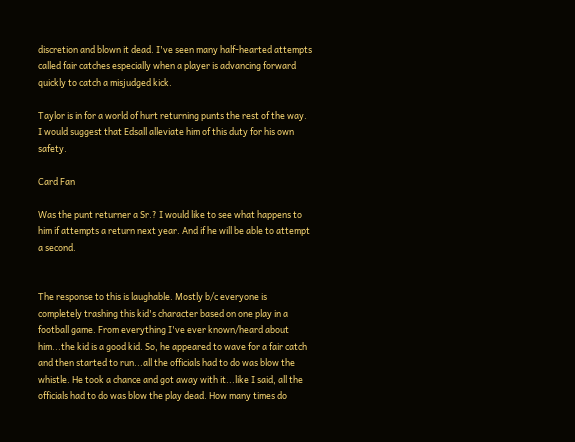discretion and blown it dead. I've seen many half-hearted attempts called fair catches especially when a player is advancing forward quickly to catch a misjudged kick.

Taylor is in for a world of hurt returning punts the rest of the way. I would suggest that Edsall alleviate him of this duty for his own safety.

Card Fan

Was the punt returner a Sr.? I would like to see what happens to him if attempts a return next year. And if he will be able to attempt a second.


The response to this is laughable. Mostly b/c everyone is completely trashing this kid's character based on one play in a football game. From everything I've ever known/heard about him...the kid is a good kid. So, he appeared to wave for a fair catch and then started to run...all the officials had to do was blow the whistle. He took a chance and got away with it...like I said, all the officials had to do was blow the play dead. How many times do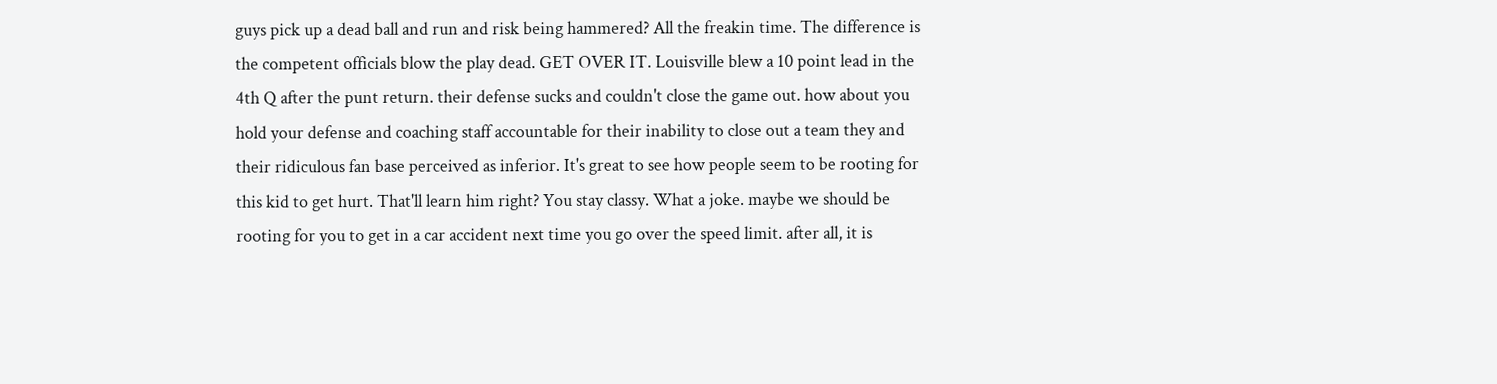guys pick up a dead ball and run and risk being hammered? All the freakin time. The difference is the competent officials blow the play dead. GET OVER IT. Louisville blew a 10 point lead in the 4th Q after the punt return. their defense sucks and couldn't close the game out. how about you hold your defense and coaching staff accountable for their inability to close out a team they and their ridiculous fan base perceived as inferior. It's great to see how people seem to be rooting for this kid to get hurt. That'll learn him right? You stay classy. What a joke. maybe we should be rooting for you to get in a car accident next time you go over the speed limit. after all, it is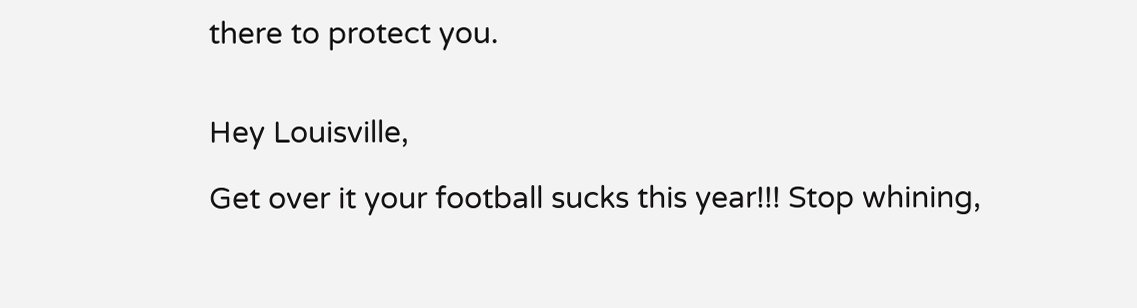there to protect you.


Hey Louisville,

Get over it your football sucks this year!!! Stop whining,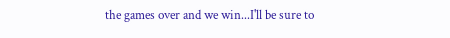the games over and we win...I'll be sure to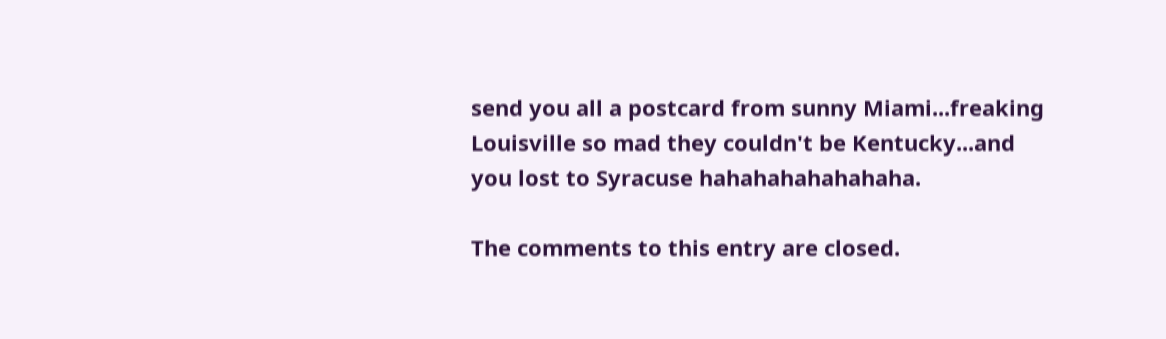send you all a postcard from sunny Miami...freaking Louisville so mad they couldn't be Kentucky...and you lost to Syracuse hahahahahahahaha.

The comments to this entry are closed.